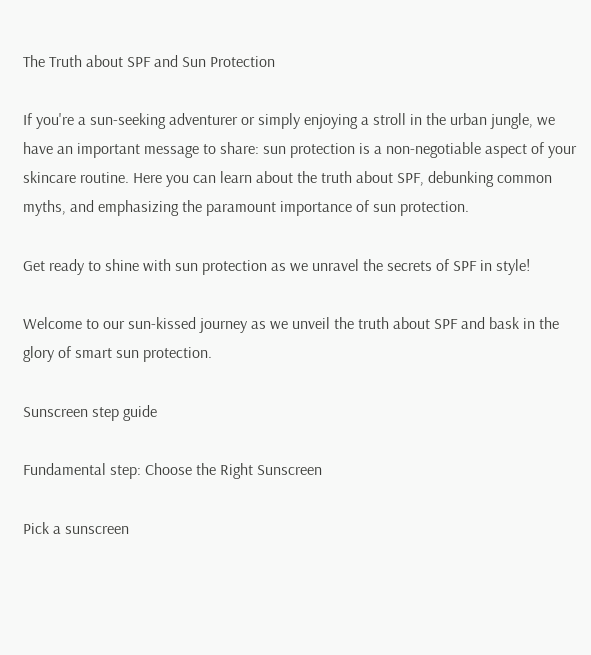The Truth about SPF and Sun Protection

If you're a sun-seeking adventurer or simply enjoying a stroll in the urban jungle, we have an important message to share: sun protection is a non-negotiable aspect of your skincare routine. Here you can learn about the truth about SPF, debunking common myths, and emphasizing the paramount importance of sun protection.

Get ready to shine with sun protection as we unravel the secrets of SPF in style!

Welcome to our sun-kissed journey as we unveil the truth about SPF and bask in the glory of smart sun protection.

Sunscreen step guide

Fundamental step: Choose the Right Sunscreen

Pick a sunscreen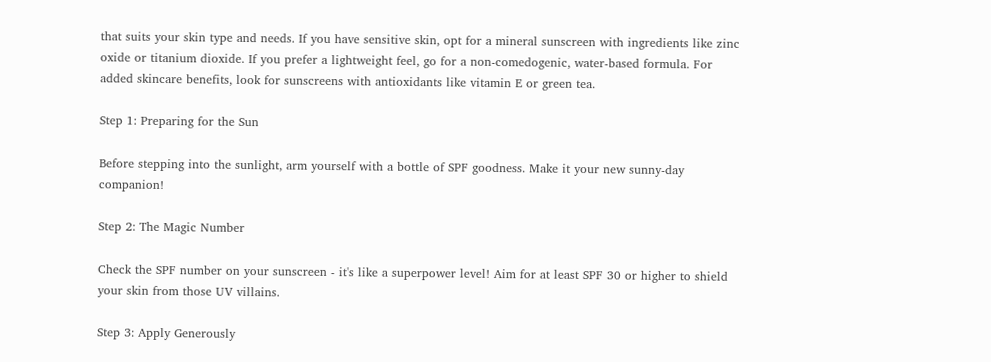that suits your skin type and needs. If you have sensitive skin, opt for a mineral sunscreen with ingredients like zinc oxide or titanium dioxide. If you prefer a lightweight feel, go for a non-comedogenic, water-based formula. For added skincare benefits, look for sunscreens with antioxidants like vitamin E or green tea.

Step 1: Preparing for the Sun

Before stepping into the sunlight, arm yourself with a bottle of SPF goodness. Make it your new sunny-day companion!

Step 2: The Magic Number

Check the SPF number on your sunscreen - it's like a superpower level! Aim for at least SPF 30 or higher to shield your skin from those UV villains.

Step 3: Apply Generously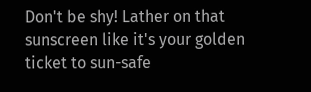Don't be shy! Lather on that sunscreen like it's your golden ticket to sun-safe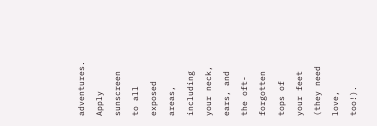adventures. Apply sunscreen to all exposed areas, including your neck, ears, and the oft-forgotten tops of your feet (they need love, too!).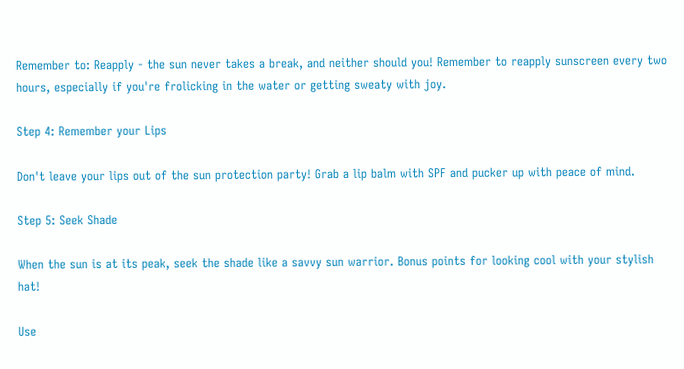Remember to: Reapply - the sun never takes a break, and neither should you! Remember to reapply sunscreen every two hours, especially if you're frolicking in the water or getting sweaty with joy.

Step 4: Remember your Lips

Don't leave your lips out of the sun protection party! Grab a lip balm with SPF and pucker up with peace of mind.

Step 5: Seek Shade

When the sun is at its peak, seek the shade like a savvy sun warrior. Bonus points for looking cool with your stylish hat!

Use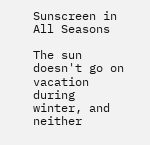Sunscreen in All Seasons

The sun doesn't go on vacation during winter, and neither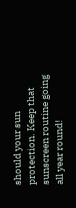should your sun protection. Keep that sunscreen routine going all year round!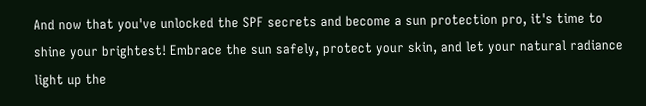And now that you've unlocked the SPF secrets and become a sun protection pro, it's time to shine your brightest! Embrace the sun safely, protect your skin, and let your natural radiance light up the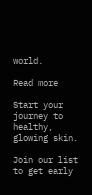world.

Read more

Start your journey to healthy, glowing skin.

Join our list to get early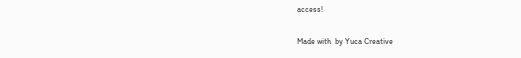access!

Made with  by Yuca Creative